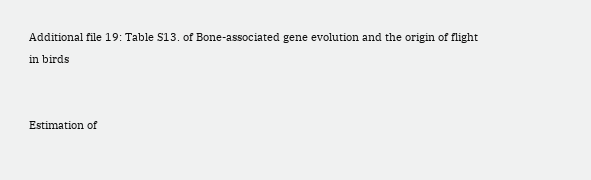Additional file 19: Table S13. of Bone-associated gene evolution and the origin of flight in birds


Estimation of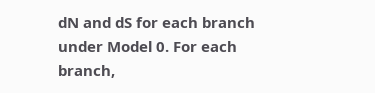dN and dS for each branch under Model 0. For each branch,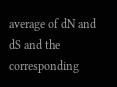average of dN and dS and the corresponding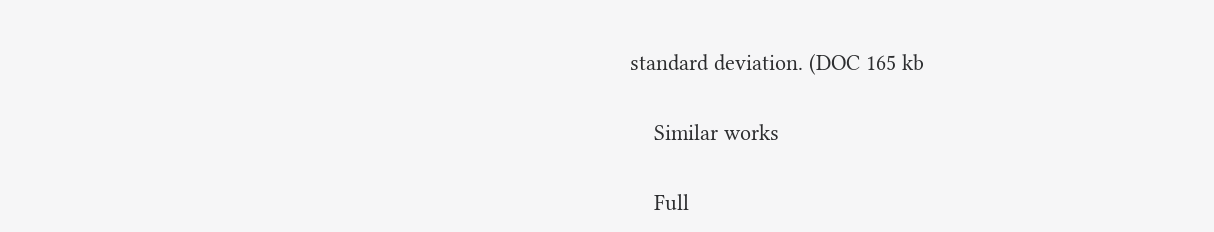standard deviation. (DOC 165 kb

    Similar works

    Full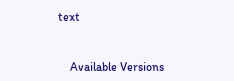text


    Available Versions